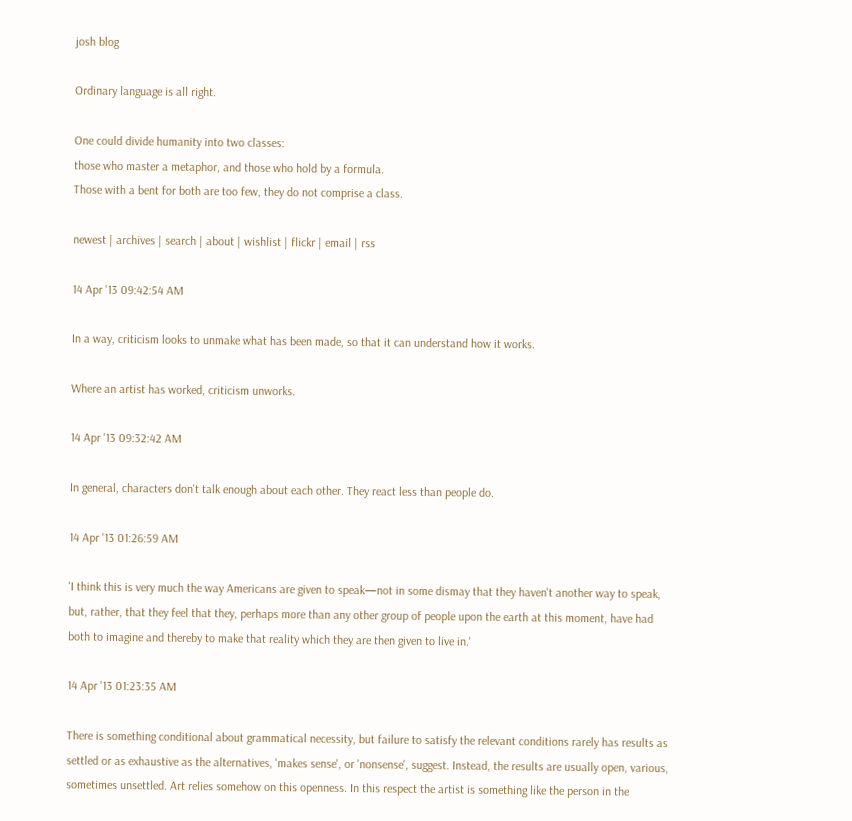josh blog

Ordinary language is all right.

One could divide humanity into two classes:
those who master a metaphor, and those who hold by a formula.
Those with a bent for both are too few, they do not comprise a class.

newest | archives | search | about | wishlist | flickr | email | rss

14 Apr '13 09:42:54 AM

In a way, criticism looks to unmake what has been made, so that it can understand how it works.

Where an artist has worked, criticism unworks.

14 Apr '13 09:32:42 AM

In general, characters don't talk enough about each other. They react less than people do.

14 Apr '13 01:26:59 AM

'I think this is very much the way Americans are given to speak—not in some dismay that they haven't another way to speak, but, rather, that they feel that they, perhaps more than any other group of people upon the earth at this moment, have had both to imagine and thereby to make that reality which they are then given to live in.'

14 Apr '13 01:23:35 AM

There is something conditional about grammatical necessity, but failure to satisfy the relevant conditions rarely has results as settled or as exhaustive as the alternatives, 'makes sense', or 'nonsense', suggest. Instead, the results are usually open, various, sometimes unsettled. Art relies somehow on this openness. In this respect the artist is something like the person in the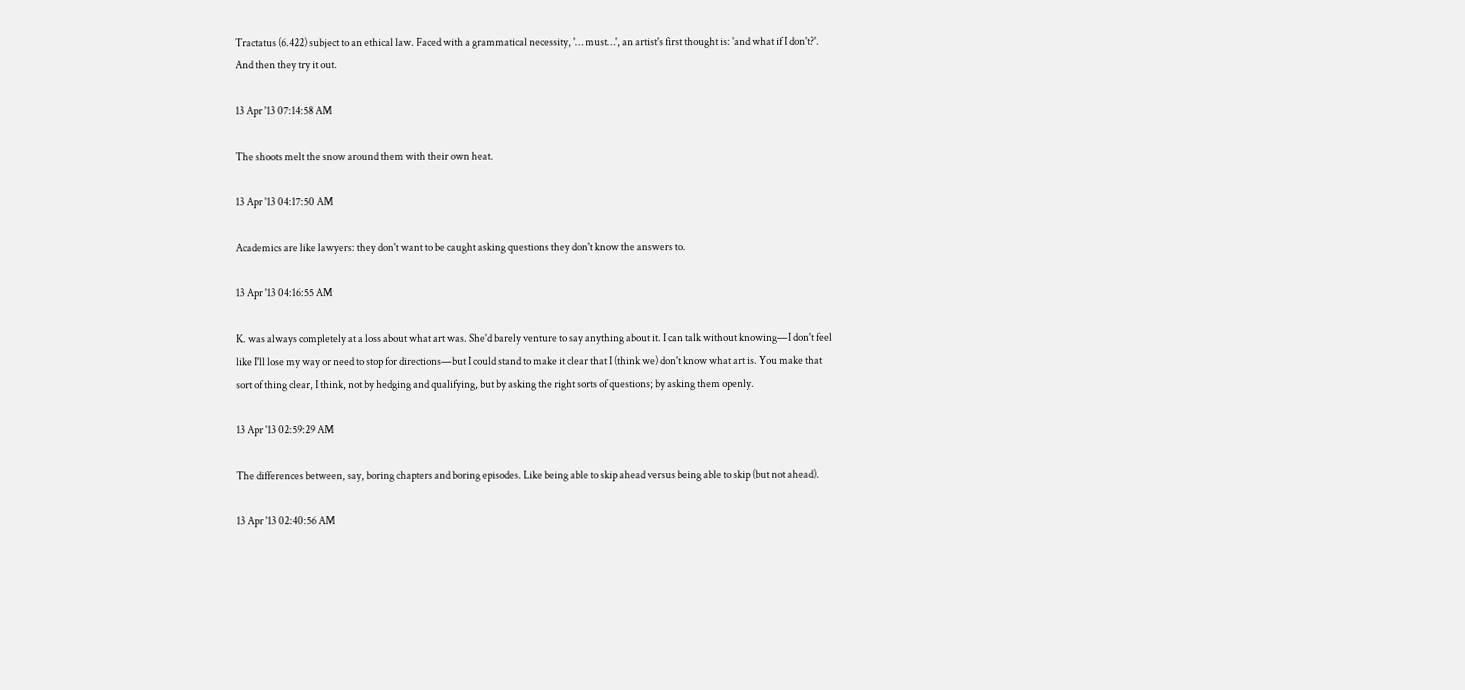Tractatus (6.422) subject to an ethical law. Faced with a grammatical necessity, '… must…', an artist's first thought is: 'and what if I don't?'. And then they try it out.

13 Apr '13 07:14:58 AM

The shoots melt the snow around them with their own heat.

13 Apr '13 04:17:50 AM

Academics are like lawyers: they don't want to be caught asking questions they don't know the answers to.

13 Apr '13 04:16:55 AM

K. was always completely at a loss about what art was. She'd barely venture to say anything about it. I can talk without knowing—I don't feel like I'll lose my way or need to stop for directions—but I could stand to make it clear that I (think we) don't know what art is. You make that sort of thing clear, I think, not by hedging and qualifying, but by asking the right sorts of questions; by asking them openly.

13 Apr '13 02:59:29 AM

The differences between, say, boring chapters and boring episodes. Like being able to skip ahead versus being able to skip (but not ahead).

13 Apr '13 02:40:56 AM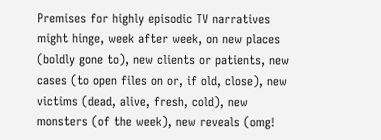Premises for highly episodic TV narratives might hinge, week after week, on new places (boldly gone to), new clients or patients, new cases (to open files on or, if old, close), new victims (dead, alive, fresh, cold), new monsters (of the week), new reveals (omg!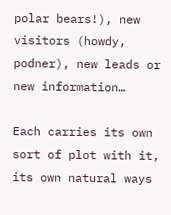polar bears!), new visitors (howdy, podner), new leads or new information…

Each carries its own sort of plot with it, its own natural ways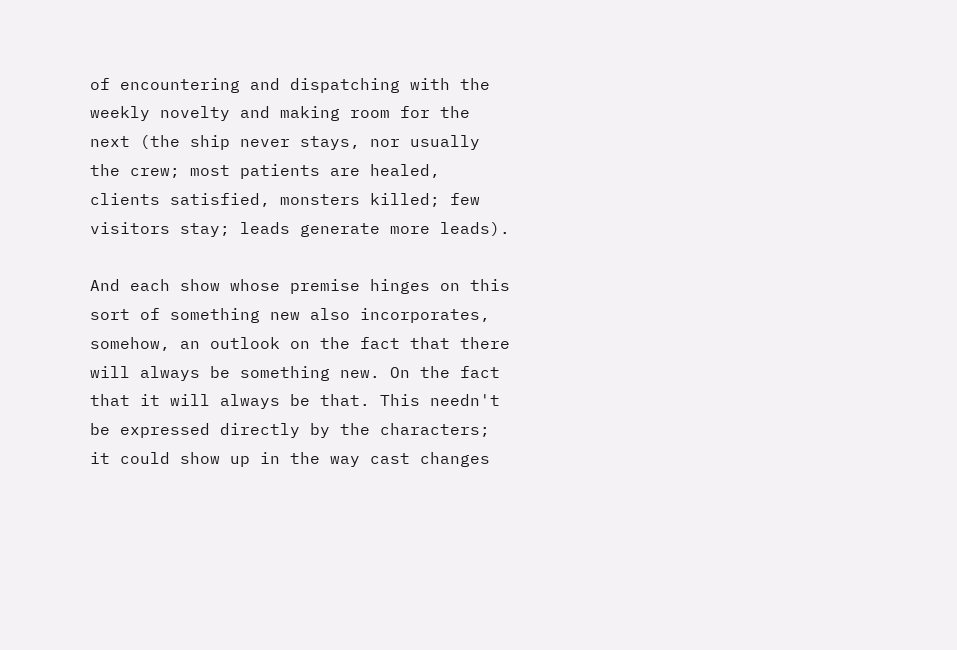of encountering and dispatching with the weekly novelty and making room for the next (the ship never stays, nor usually the crew; most patients are healed, clients satisfied, monsters killed; few visitors stay; leads generate more leads).

And each show whose premise hinges on this sort of something new also incorporates, somehow, an outlook on the fact that there will always be something new. On the fact that it will always be that. This needn't be expressed directly by the characters; it could show up in the way cast changes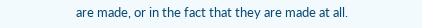are made, or in the fact that they are made at all.